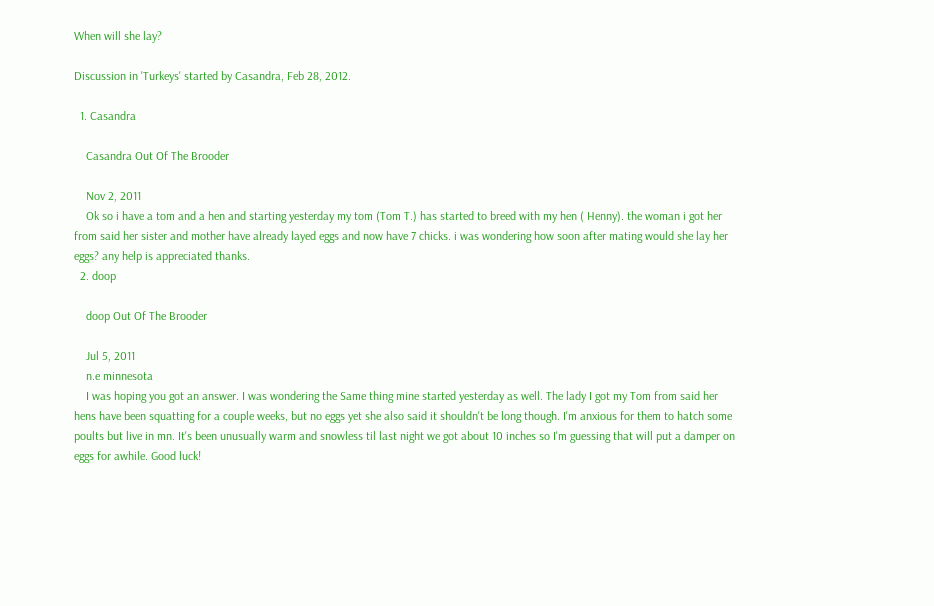When will she lay?

Discussion in 'Turkeys' started by Casandra, Feb 28, 2012.

  1. Casandra

    Casandra Out Of The Brooder

    Nov 2, 2011
    Ok so i have a tom and a hen and starting yesterday my tom (Tom T.) has started to breed with my hen ( Henny). the woman i got her from said her sister and mother have already layed eggs and now have 7 chicks. i was wondering how soon after mating would she lay her eggs? any help is appreciated thanks.
  2. doop

    doop Out Of The Brooder

    Jul 5, 2011
    n.e minnesota
    I was hoping you got an answer. I was wondering the Same thing mine started yesterday as well. The lady I got my Tom from said her hens have been squatting for a couple weeks, but no eggs yet she also said it shouldn't be long though. I'm anxious for them to hatch some poults but live in mn. It's been unusually warm and snowless til last night we got about 10 inches so I'm guessing that will put a damper on eggs for awhile. Good luck!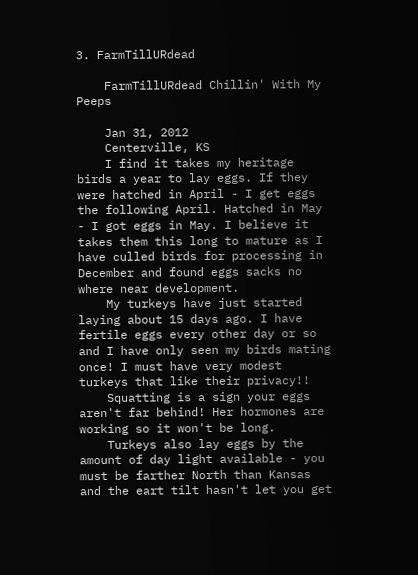3. FarmTillURdead

    FarmTillURdead Chillin' With My Peeps

    Jan 31, 2012
    Centerville, KS
    I find it takes my heritage birds a year to lay eggs. If they were hatched in April - I get eggs the following April. Hatched in May - I got eggs in May. I believe it takes them this long to mature as I have culled birds for processing in December and found eggs sacks no where near development.
    My turkeys have just started laying about 15 days ago. I have fertile eggs every other day or so and I have only seen my birds mating once! I must have very modest turkeys that like their privacy!!
    Squatting is a sign your eggs aren't far behind! Her hormones are working so it won't be long.
    Turkeys also lay eggs by the amount of day light available - you must be farther North than Kansas and the eart tilt hasn't let you get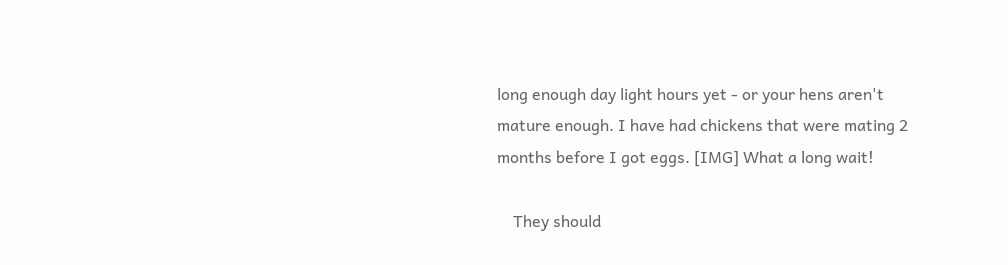long enough day light hours yet - or your hens aren't mature enough. I have had chickens that were mating 2 months before I got eggs. [IMG] What a long wait!

    They should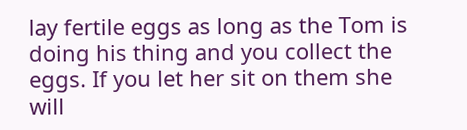lay fertile eggs as long as the Tom is doing his thing and you collect the eggs. If you let her sit on them she will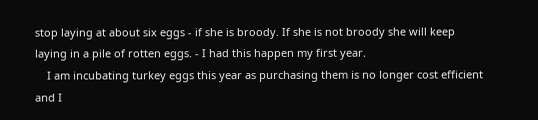stop laying at about six eggs - if she is broody. If she is not broody she will keep laying in a pile of rotten eggs. - I had this happen my first year.
    I am incubating turkey eggs this year as purchasing them is no longer cost efficient and I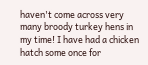haven't come across very many broody turkey hens in my time! I have had a chicken hatch some once for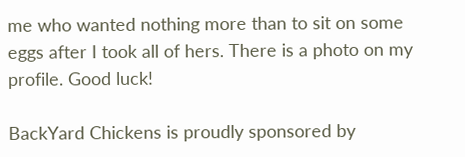me who wanted nothing more than to sit on some eggs after I took all of hers. There is a photo on my profile. Good luck!

BackYard Chickens is proudly sponsored by